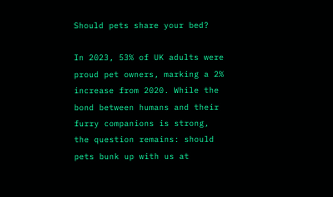Should pets share your bed?

In 2023, 53% of UK adults were proud pet owners, marking a 2% increase from 2020. While the bond between humans and their furry companions is strong, the question remains: should pets bunk up with us at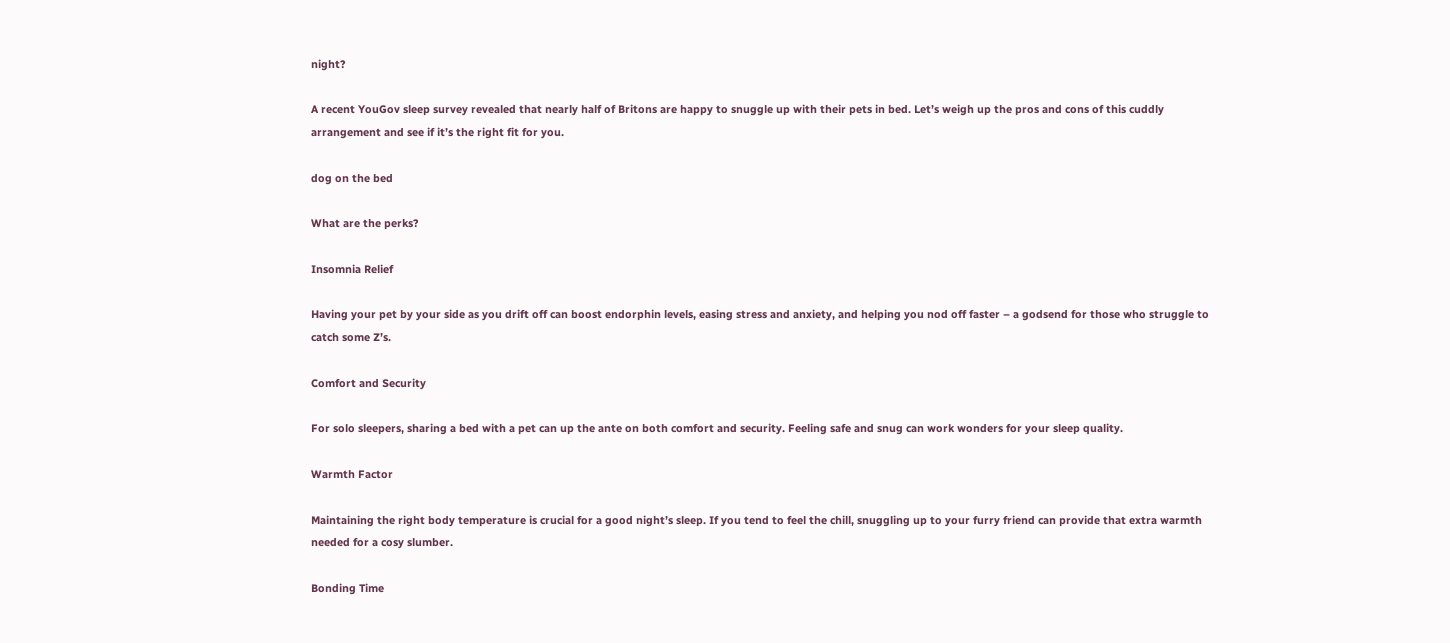night?

A recent YouGov sleep survey revealed that nearly half of Britons are happy to snuggle up with their pets in bed. Let’s weigh up the pros and cons of this cuddly arrangement and see if it’s the right fit for you.

dog on the bed

What are the perks?

Insomnia Relief

Having your pet by your side as you drift off can boost endorphin levels, easing stress and anxiety, and helping you nod off faster – a godsend for those who struggle to catch some Z’s.

Comfort and Security

For solo sleepers, sharing a bed with a pet can up the ante on both comfort and security. Feeling safe and snug can work wonders for your sleep quality.

Warmth Factor

Maintaining the right body temperature is crucial for a good night’s sleep. If you tend to feel the chill, snuggling up to your furry friend can provide that extra warmth needed for a cosy slumber.

Bonding Time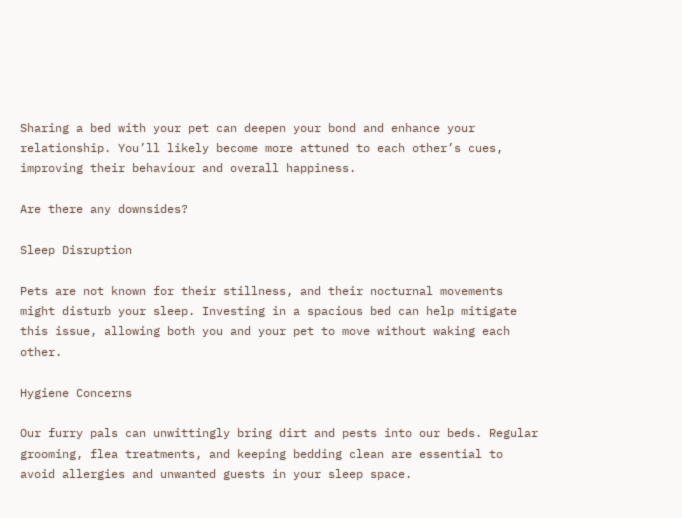Sharing a bed with your pet can deepen your bond and enhance your relationship. You’ll likely become more attuned to each other’s cues, improving their behaviour and overall happiness.

Are there any downsides?

Sleep Disruption

Pets are not known for their stillness, and their nocturnal movements might disturb your sleep. Investing in a spacious bed can help mitigate this issue, allowing both you and your pet to move without waking each other.

Hygiene Concerns

Our furry pals can unwittingly bring dirt and pests into our beds. Regular grooming, flea treatments, and keeping bedding clean are essential to avoid allergies and unwanted guests in your sleep space.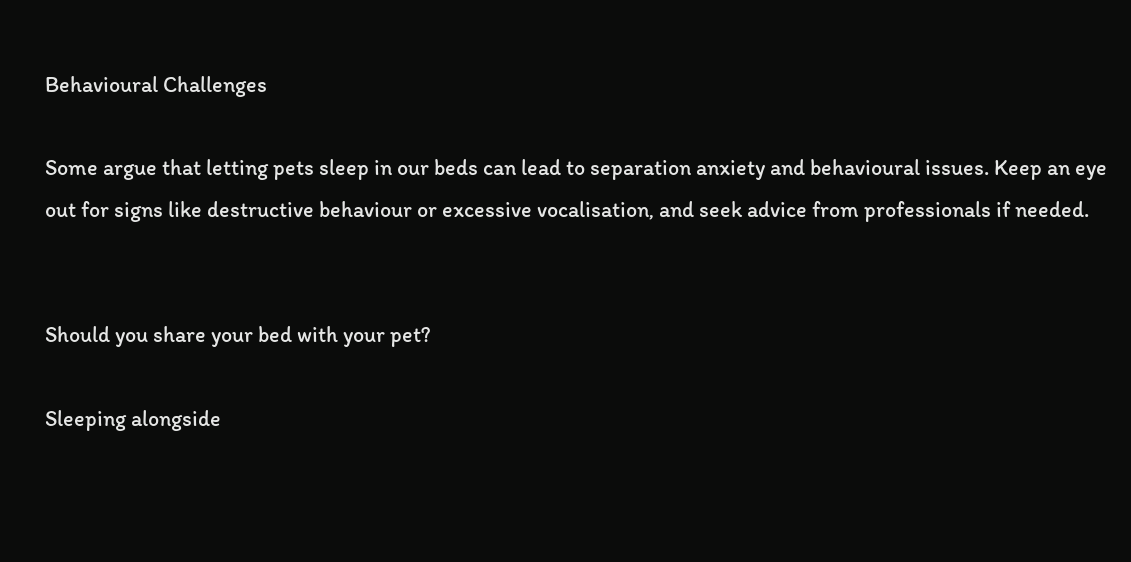Behavioural Challenges

Some argue that letting pets sleep in our beds can lead to separation anxiety and behavioural issues. Keep an eye out for signs like destructive behaviour or excessive vocalisation, and seek advice from professionals if needed.


Should you share your bed with your pet?

Sleeping alongside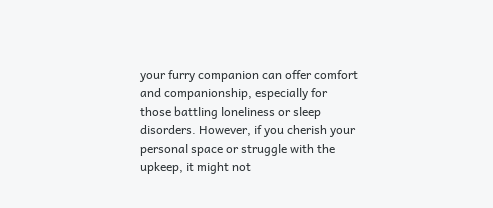your furry companion can offer comfort and companionship, especially for those battling loneliness or sleep disorders. However, if you cherish your personal space or struggle with the upkeep, it might not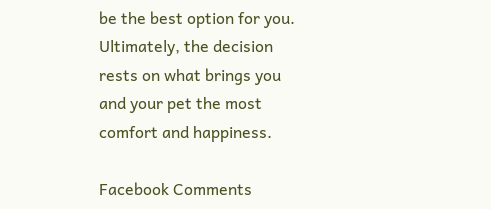be the best option for you. Ultimately, the decision rests on what brings you and your pet the most comfort and happiness.

Facebook Comments